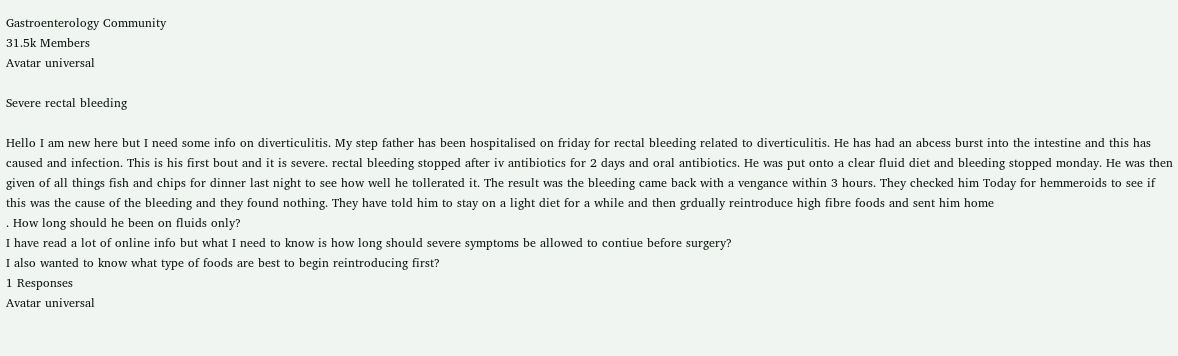Gastroenterology Community
31.5k Members
Avatar universal

Severe rectal bleeding

Hello I am new here but I need some info on diverticulitis. My step father has been hospitalised on friday for rectal bleeding related to diverticulitis. He has had an abcess burst into the intestine and this has caused and infection. This is his first bout and it is severe. rectal bleeding stopped after iv antibiotics for 2 days and oral antibiotics. He was put onto a clear fluid diet and bleeding stopped monday. He was then given of all things fish and chips for dinner last night to see how well he tollerated it. The result was the bleeding came back with a vengance within 3 hours. They checked him Today for hemmeroids to see if this was the cause of the bleeding and they found nothing. They have told him to stay on a light diet for a while and then grdually reintroduce high fibre foods and sent him home
. How long should he been on fluids only?
I have read a lot of online info but what I need to know is how long should severe symptoms be allowed to contiue before surgery?
I also wanted to know what type of foods are best to begin reintroducing first?
1 Responses
Avatar universal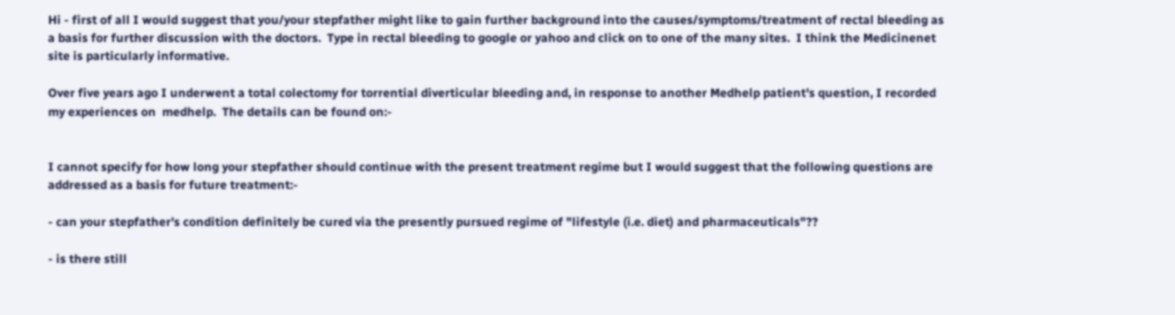Hi - first of all I would suggest that you/your stepfather might like to gain further background into the causes/symptoms/treatment of rectal bleeding as a basis for further discussion with the doctors.  Type in rectal bleeding to google or yahoo and click on to one of the many sites.  I think the Medicinenet site is particularly informative.

Over five years ago I underwent a total colectomy for torrential diverticular bleeding and, in response to another Medhelp patient's question, I recorded my experiences on  medhelp.  The details can be found on:-


I cannot specify for how long your stepfather should continue with the present treatment regime but I would suggest that the following questions are addressed as a basis for future treatment:-

- can your stepfather's condition definitely be cured via the presently pursued regime of "lifestyle (i.e. diet) and pharmaceuticals"??

- is there still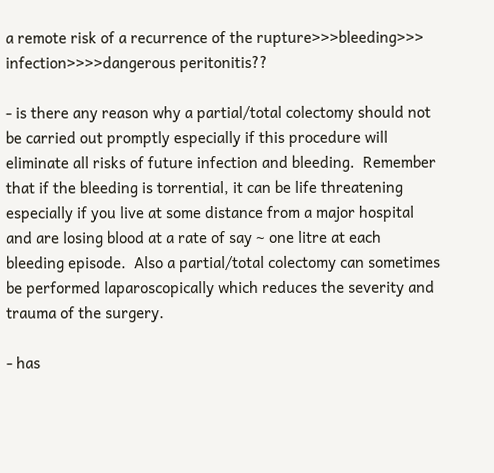a remote risk of a recurrence of the rupture>>>bleeding>>>
infection>>>>dangerous peritonitis??

- is there any reason why a partial/total colectomy should not be carried out promptly especially if this procedure will eliminate all risks of future infection and bleeding.  Remember that if the bleeding is torrential, it can be life threatening especially if you live at some distance from a major hospital and are losing blood at a rate of say ~ one litre at each bleeding episode.  Also a partial/total colectomy can sometimes be performed laparoscopically which reduces the severity and trauma of the surgery.

- has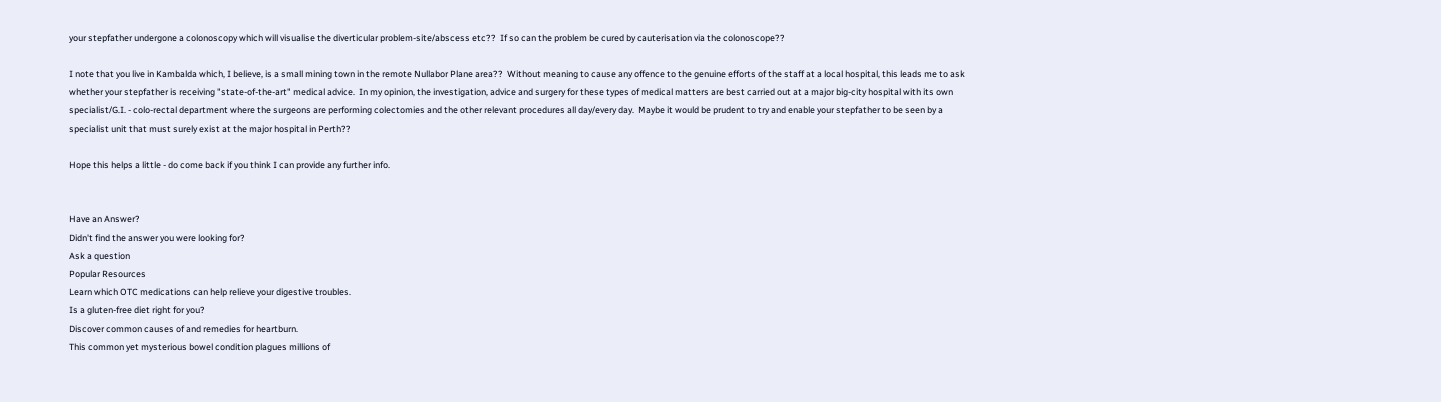your stepfather undergone a colonoscopy which will visualise the diverticular problem-site/abscess etc??  If so can the problem be cured by cauterisation via the colonoscope??

I note that you live in Kambalda which, I believe, is a small mining town in the remote Nullabor Plane area??  Without meaning to cause any offence to the genuine efforts of the staff at a local hospital, this leads me to ask whether your stepfather is receiving "state-of-the-art" medical advice.  In my opinion, the investigation, advice and surgery for these types of medical matters are best carried out at a major big-city hospital with its own specialist/G.I. - colo-rectal department where the surgeons are performing colectomies and the other relevant procedures all day/every day.  Maybe it would be prudent to try and enable your stepfather to be seen by a specialist unit that must surely exist at the major hospital in Perth??

Hope this helps a little - do come back if you think I can provide any further info.


Have an Answer?
Didn't find the answer you were looking for?
Ask a question
Popular Resources
Learn which OTC medications can help relieve your digestive troubles.
Is a gluten-free diet right for you?
Discover common causes of and remedies for heartburn.
This common yet mysterious bowel condition plagues millions of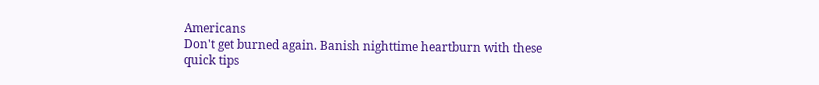Americans
Don't get burned again. Banish nighttime heartburn with these quick tips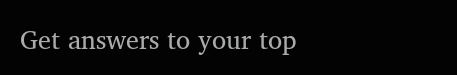Get answers to your top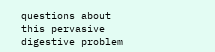questions about this pervasive digestive problem